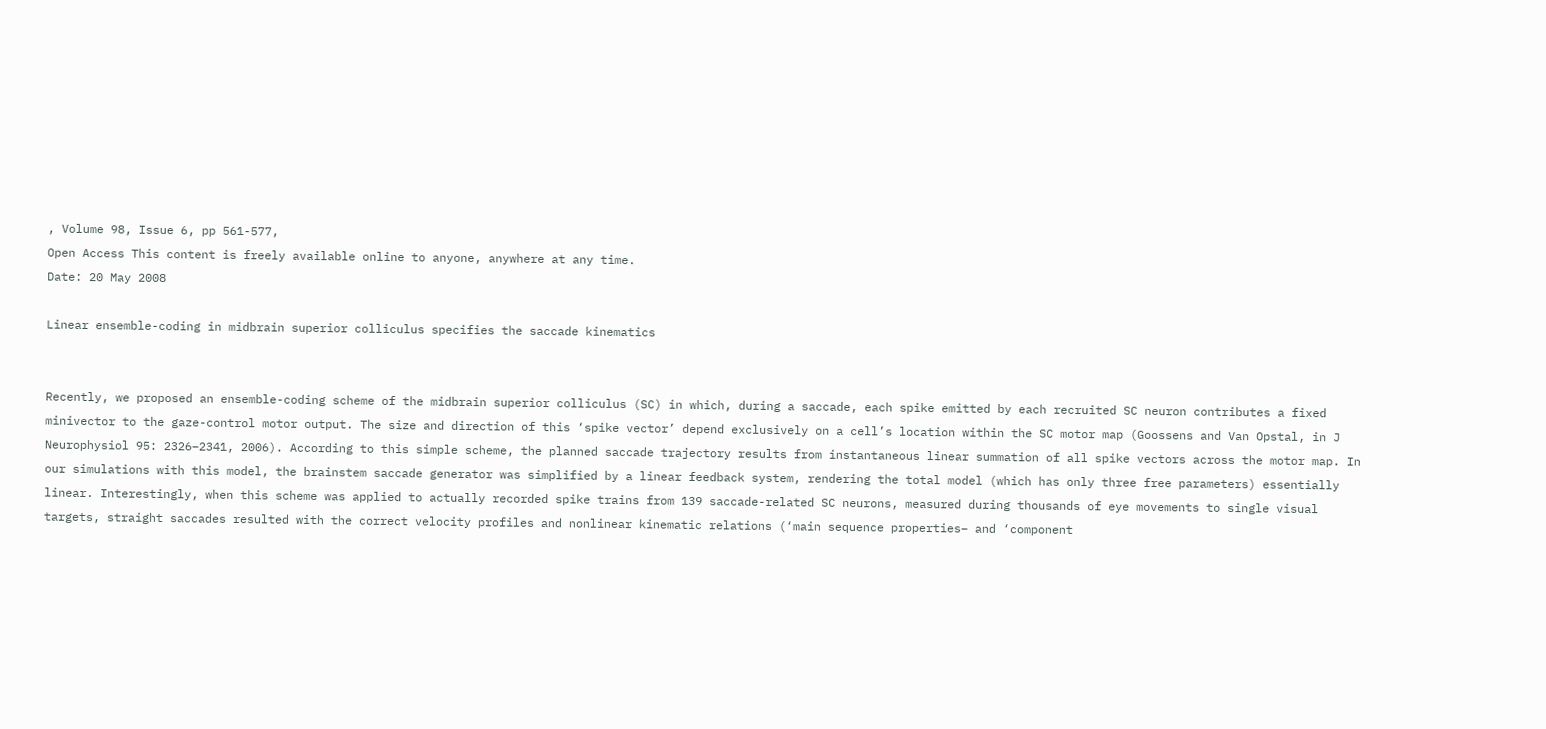, Volume 98, Issue 6, pp 561-577,
Open Access This content is freely available online to anyone, anywhere at any time.
Date: 20 May 2008

Linear ensemble-coding in midbrain superior colliculus specifies the saccade kinematics


Recently, we proposed an ensemble-coding scheme of the midbrain superior colliculus (SC) in which, during a saccade, each spike emitted by each recruited SC neuron contributes a fixed minivector to the gaze-control motor output. The size and direction of this ‘spike vector’ depend exclusively on a cell’s location within the SC motor map (Goossens and Van Opstal, in J Neurophysiol 95: 2326–2341, 2006). According to this simple scheme, the planned saccade trajectory results from instantaneous linear summation of all spike vectors across the motor map. In our simulations with this model, the brainstem saccade generator was simplified by a linear feedback system, rendering the total model (which has only three free parameters) essentially linear. Interestingly, when this scheme was applied to actually recorded spike trains from 139 saccade-related SC neurons, measured during thousands of eye movements to single visual targets, straight saccades resulted with the correct velocity profiles and nonlinear kinematic relations (‘main sequence properties– and ‘component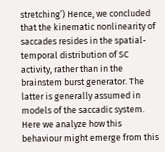stretching’) Hence, we concluded that the kinematic nonlinearity of saccades resides in the spatial-temporal distribution of SC activity, rather than in the brainstem burst generator. The latter is generally assumed in models of the saccadic system. Here we analyze how this behaviour might emerge from this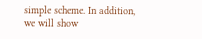simple scheme. In addition, we will show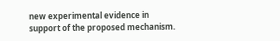new experimental evidence in support of the proposed mechanism.